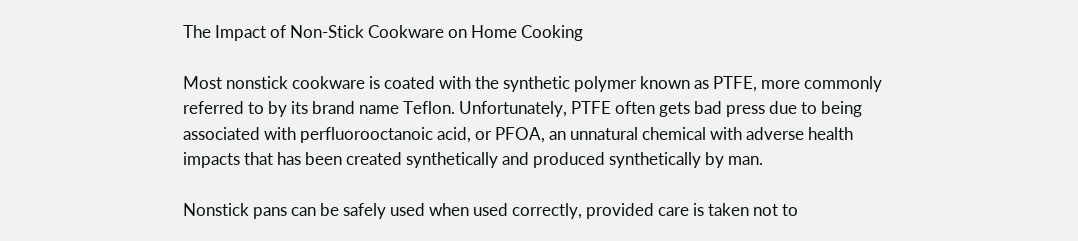The Impact of Non-Stick Cookware on Home Cooking

Most nonstick cookware is coated with the synthetic polymer known as PTFE, more commonly referred to by its brand name Teflon. Unfortunately, PTFE often gets bad press due to being associated with perfluorooctanoic acid, or PFOA, an unnatural chemical with adverse health impacts that has been created synthetically and produced synthetically by man.

Nonstick pans can be safely used when used correctly, provided care is taken not to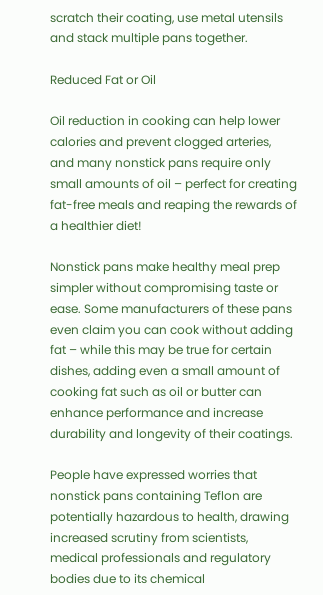scratch their coating, use metal utensils and stack multiple pans together.

Reduced Fat or Oil

Oil reduction in cooking can help lower calories and prevent clogged arteries, and many nonstick pans require only small amounts of oil – perfect for creating fat-free meals and reaping the rewards of a healthier diet!

Nonstick pans make healthy meal prep simpler without compromising taste or ease. Some manufacturers of these pans even claim you can cook without adding fat – while this may be true for certain dishes, adding even a small amount of cooking fat such as oil or butter can enhance performance and increase durability and longevity of their coatings.

People have expressed worries that nonstick pans containing Teflon are potentially hazardous to health, drawing increased scrutiny from scientists, medical professionals and regulatory bodies due to its chemical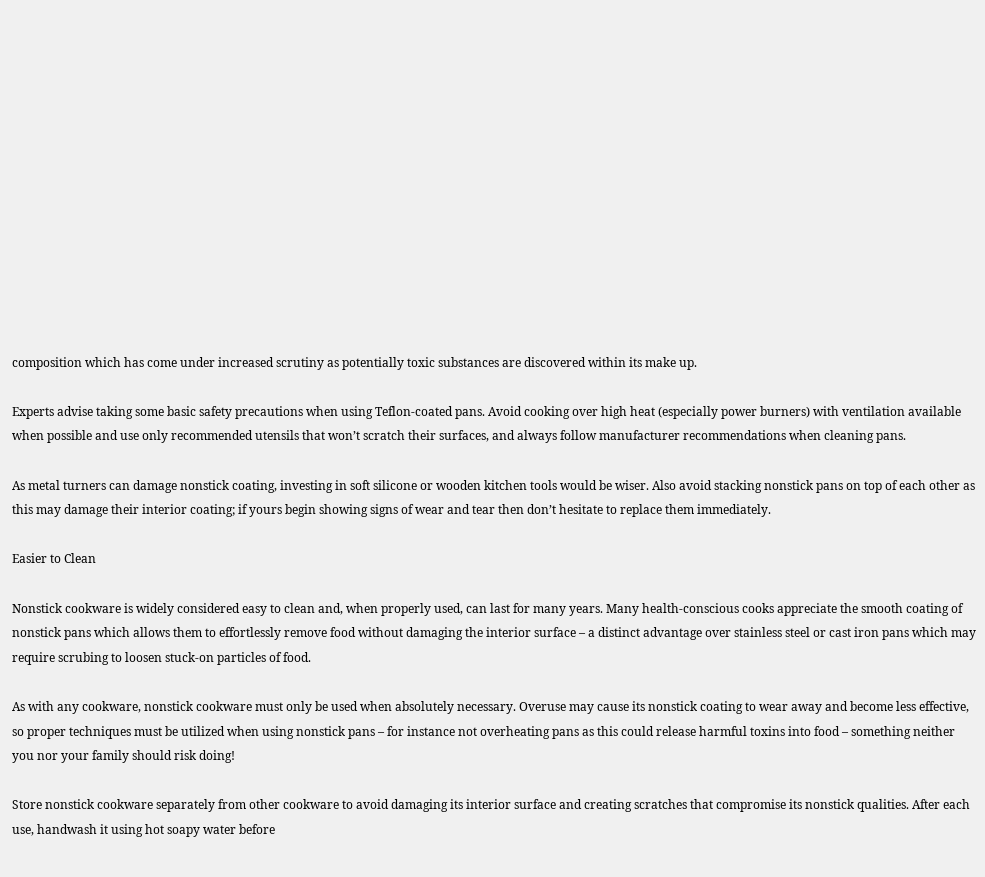composition which has come under increased scrutiny as potentially toxic substances are discovered within its make up.

Experts advise taking some basic safety precautions when using Teflon-coated pans. Avoid cooking over high heat (especially power burners) with ventilation available when possible and use only recommended utensils that won’t scratch their surfaces, and always follow manufacturer recommendations when cleaning pans.

As metal turners can damage nonstick coating, investing in soft silicone or wooden kitchen tools would be wiser. Also avoid stacking nonstick pans on top of each other as this may damage their interior coating; if yours begin showing signs of wear and tear then don’t hesitate to replace them immediately.

Easier to Clean

Nonstick cookware is widely considered easy to clean and, when properly used, can last for many years. Many health-conscious cooks appreciate the smooth coating of nonstick pans which allows them to effortlessly remove food without damaging the interior surface – a distinct advantage over stainless steel or cast iron pans which may require scrubing to loosen stuck-on particles of food.

As with any cookware, nonstick cookware must only be used when absolutely necessary. Overuse may cause its nonstick coating to wear away and become less effective, so proper techniques must be utilized when using nonstick pans – for instance not overheating pans as this could release harmful toxins into food – something neither you nor your family should risk doing!

Store nonstick cookware separately from other cookware to avoid damaging its interior surface and creating scratches that compromise its nonstick qualities. After each use, handwash it using hot soapy water before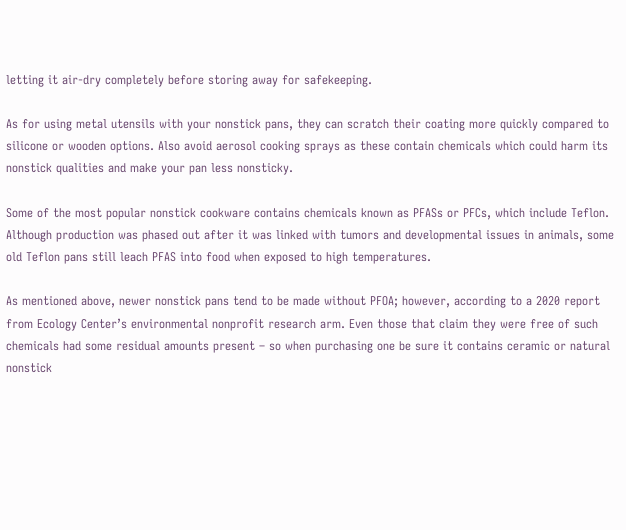letting it air-dry completely before storing away for safekeeping.

As for using metal utensils with your nonstick pans, they can scratch their coating more quickly compared to silicone or wooden options. Also avoid aerosol cooking sprays as these contain chemicals which could harm its nonstick qualities and make your pan less nonsticky.

Some of the most popular nonstick cookware contains chemicals known as PFASs or PFCs, which include Teflon. Although production was phased out after it was linked with tumors and developmental issues in animals, some old Teflon pans still leach PFAS into food when exposed to high temperatures.

As mentioned above, newer nonstick pans tend to be made without PFOA; however, according to a 2020 report from Ecology Center’s environmental nonprofit research arm. Even those that claim they were free of such chemicals had some residual amounts present – so when purchasing one be sure it contains ceramic or natural nonstick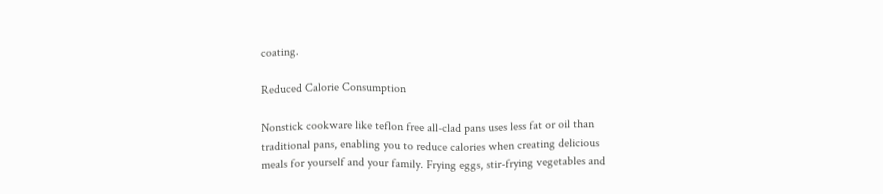coating.

Reduced Calorie Consumption

Nonstick cookware like teflon free all-clad pans uses less fat or oil than traditional pans, enabling you to reduce calories when creating delicious meals for yourself and your family. Frying eggs, stir-frying vegetables and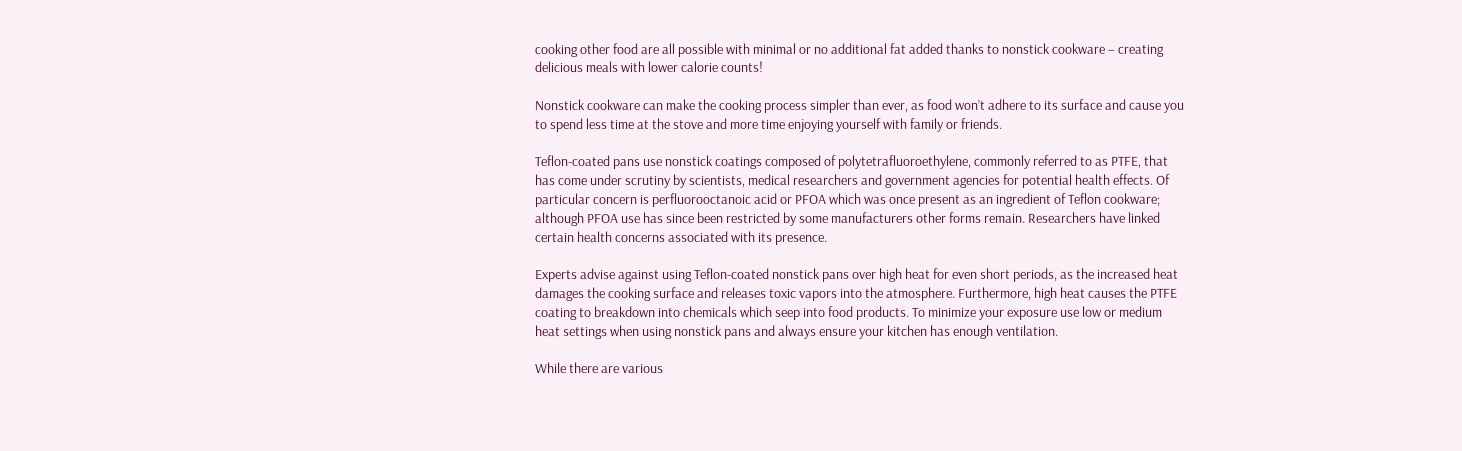cooking other food are all possible with minimal or no additional fat added thanks to nonstick cookware – creating delicious meals with lower calorie counts!

Nonstick cookware can make the cooking process simpler than ever, as food won’t adhere to its surface and cause you to spend less time at the stove and more time enjoying yourself with family or friends.

Teflon-coated pans use nonstick coatings composed of polytetrafluoroethylene, commonly referred to as PTFE, that has come under scrutiny by scientists, medical researchers and government agencies for potential health effects. Of particular concern is perfluorooctanoic acid or PFOA which was once present as an ingredient of Teflon cookware; although PFOA use has since been restricted by some manufacturers other forms remain. Researchers have linked certain health concerns associated with its presence.

Experts advise against using Teflon-coated nonstick pans over high heat for even short periods, as the increased heat damages the cooking surface and releases toxic vapors into the atmosphere. Furthermore, high heat causes the PTFE coating to breakdown into chemicals which seep into food products. To minimize your exposure use low or medium heat settings when using nonstick pans and always ensure your kitchen has enough ventilation.

While there are various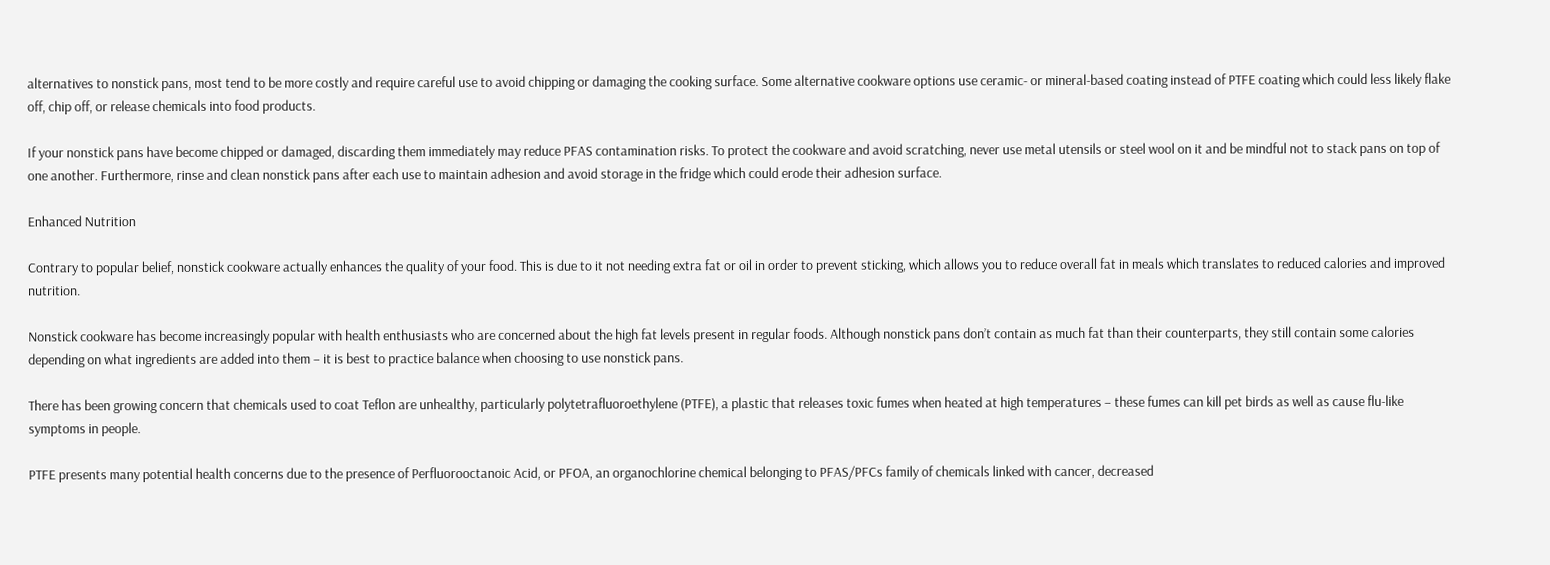alternatives to nonstick pans, most tend to be more costly and require careful use to avoid chipping or damaging the cooking surface. Some alternative cookware options use ceramic- or mineral-based coating instead of PTFE coating which could less likely flake off, chip off, or release chemicals into food products.

If your nonstick pans have become chipped or damaged, discarding them immediately may reduce PFAS contamination risks. To protect the cookware and avoid scratching, never use metal utensils or steel wool on it and be mindful not to stack pans on top of one another. Furthermore, rinse and clean nonstick pans after each use to maintain adhesion and avoid storage in the fridge which could erode their adhesion surface.

Enhanced Nutrition

Contrary to popular belief, nonstick cookware actually enhances the quality of your food. This is due to it not needing extra fat or oil in order to prevent sticking, which allows you to reduce overall fat in meals which translates to reduced calories and improved nutrition.

Nonstick cookware has become increasingly popular with health enthusiasts who are concerned about the high fat levels present in regular foods. Although nonstick pans don’t contain as much fat than their counterparts, they still contain some calories depending on what ingredients are added into them – it is best to practice balance when choosing to use nonstick pans.

There has been growing concern that chemicals used to coat Teflon are unhealthy, particularly polytetrafluoroethylene (PTFE), a plastic that releases toxic fumes when heated at high temperatures – these fumes can kill pet birds as well as cause flu-like symptoms in people.

PTFE presents many potential health concerns due to the presence of Perfluorooctanoic Acid, or PFOA, an organochlorine chemical belonging to PFAS/PFCs family of chemicals linked with cancer, decreased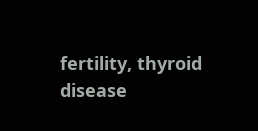fertility, thyroid disease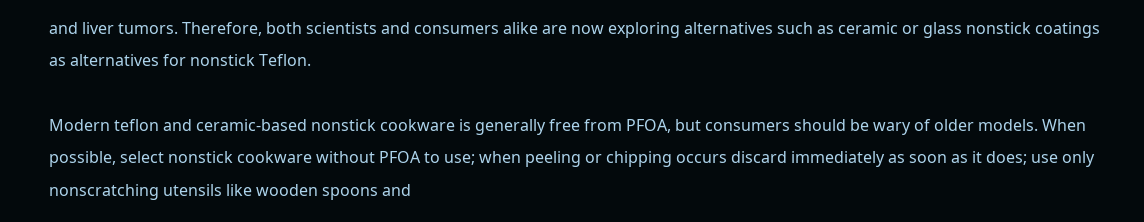and liver tumors. Therefore, both scientists and consumers alike are now exploring alternatives such as ceramic or glass nonstick coatings as alternatives for nonstick Teflon.

Modern teflon and ceramic-based nonstick cookware is generally free from PFOA, but consumers should be wary of older models. When possible, select nonstick cookware without PFOA to use; when peeling or chipping occurs discard immediately as soon as it does; use only nonscratching utensils like wooden spoons and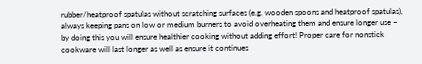rubber/heatproof spatulas without scratching surfaces (e.g. wooden spoons and heatproof spatulas), always keeping pans on low or medium burners to avoid overheating them and ensure longer use – by doing this you will ensure healthier cooking without adding effort! Proper care for nonstick cookware will last longer as well as ensure it continues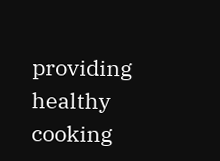providing healthy cooking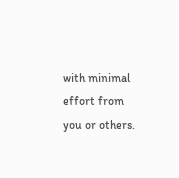with minimal effort from you or others.